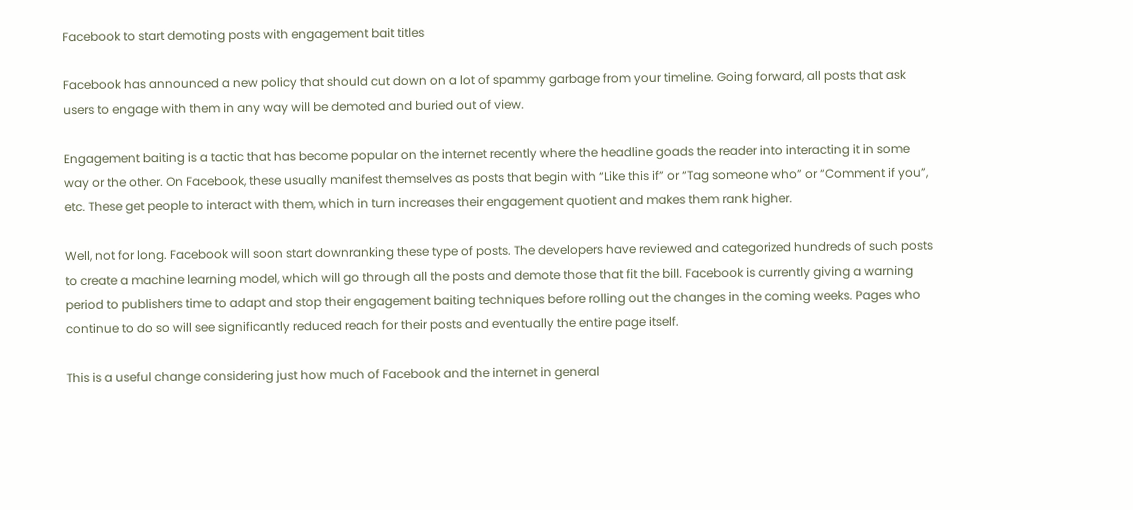Facebook to start demoting posts with engagement bait titles

Facebook has announced a new policy that should cut down on a lot of spammy garbage from your timeline. Going forward, all posts that ask users to engage with them in any way will be demoted and buried out of view.

Engagement baiting is a tactic that has become popular on the internet recently where the headline goads the reader into interacting it in some way or the other. On Facebook, these usually manifest themselves as posts that begin with “Like this if” or “Tag someone who” or “Comment if you”, etc. These get people to interact with them, which in turn increases their engagement quotient and makes them rank higher.

Well, not for long. Facebook will soon start downranking these type of posts. The developers have reviewed and categorized hundreds of such posts to create a machine learning model, which will go through all the posts and demote those that fit the bill. Facebook is currently giving a warning period to publishers time to adapt and stop their engagement baiting techniques before rolling out the changes in the coming weeks. Pages who continue to do so will see significantly reduced reach for their posts and eventually the entire page itself.

This is a useful change considering just how much of Facebook and the internet in general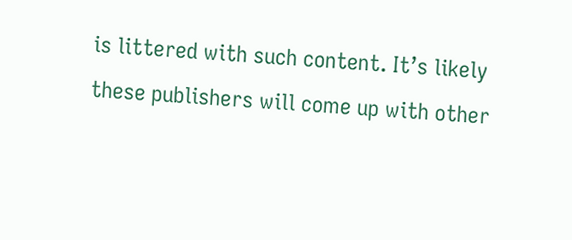is littered with such content. It’s likely these publishers will come up with other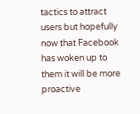tactics to attract users but hopefully now that Facebook has woken up to them it will be more proactive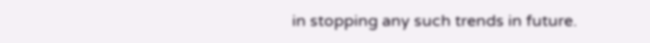in stopping any such trends in future.